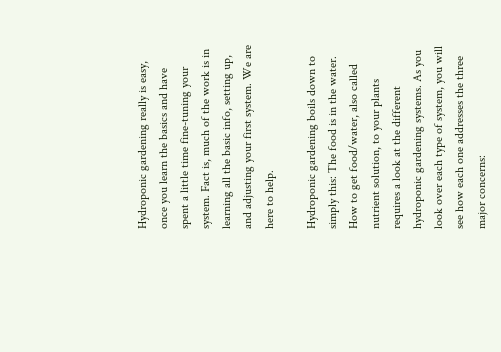Hydroponic gardening really is easy, once you learn the basics and have spent a little time fine-tuning your system. Fact is, much of the work is in learning all the basic info, setting up, and adjusting your first system. We are here to help.

Hydroponic gardening boils down to simply this: The food is in the water. How to get food/water, also called nutrient solution, to your plants requires a look at the different hydroponic gardening systems. As you look over each type of system, you will see how each one addresses the three major concerns: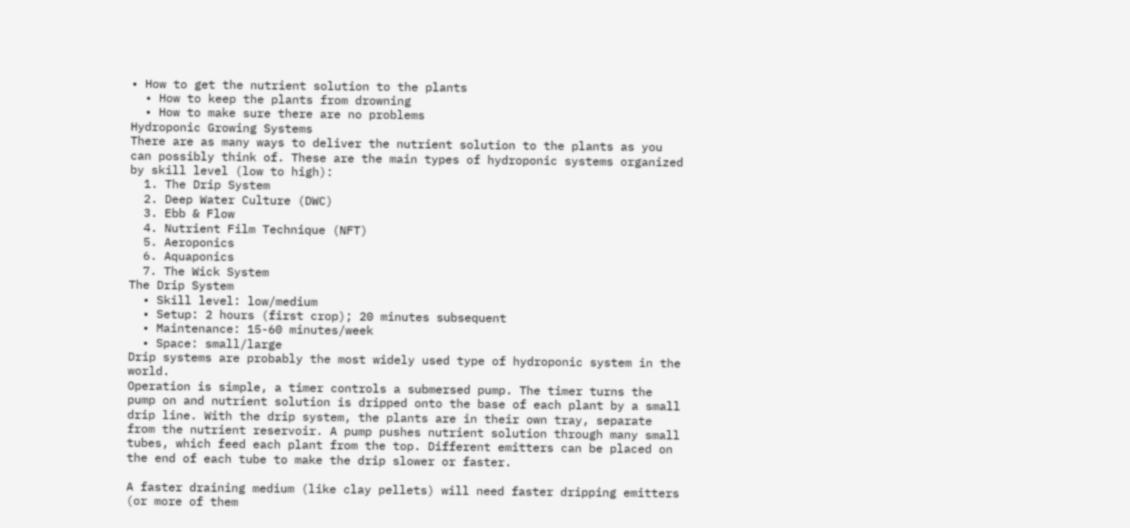• How to get the nutrient solution to the plants
  • How to keep the plants from drowning
  • How to make sure there are no problems
Hydroponic Growing Systems
There are as many ways to deliver the nutrient solution to the plants as you can possibly think of. These are the main types of hydroponic systems organized by skill level (low to high):
  1. The Drip System
  2. Deep Water Culture (DWC)
  3. Ebb & Flow
  4. Nutrient Film Technique (NFT)
  5. Aeroponics
  6. Aquaponics
  7. The Wick System
The Drip System
  • Skill level: low/medium
  • Setup: 2 hours (first crop); 20 minutes subsequent
  • Maintenance: 15-60 minutes/week
  • Space: small/large
Drip systems are probably the most widely used type of hydroponic system in the world.
Operation is simple, a timer controls a submersed pump. The timer turns the pump on and nutrient solution is dripped onto the base of each plant by a small drip line. With the drip system, the plants are in their own tray, separate from the nutrient reservoir. A pump pushes nutrient solution through many small tubes, which feed each plant from the top. Different emitters can be placed on the end of each tube to make the drip slower or faster.

A faster draining medium (like clay pellets) will need faster dripping emitters (or more of them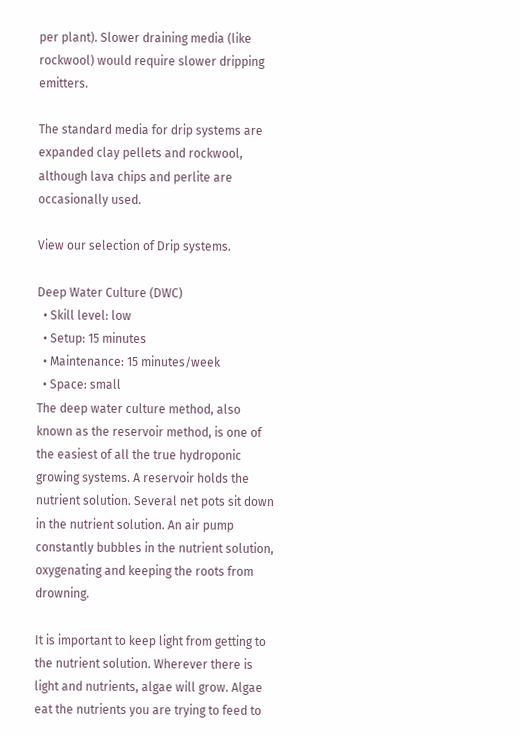per plant). Slower draining media (like rockwool) would require slower dripping emitters.

The standard media for drip systems are expanded clay pellets and rockwool, although lava chips and perlite are occasionally used.

View our selection of Drip systems.

Deep Water Culture (DWC)
  • Skill level: low
  • Setup: 15 minutes
  • Maintenance: 15 minutes/week
  • Space: small
The deep water culture method, also known as the reservoir method, is one of the easiest of all the true hydroponic growing systems. A reservoir holds the nutrient solution. Several net pots sit down in the nutrient solution. An air pump constantly bubbles in the nutrient solution, oxygenating and keeping the roots from drowning.

It is important to keep light from getting to the nutrient solution. Wherever there is light and nutrients, algae will grow. Algae eat the nutrients you are trying to feed to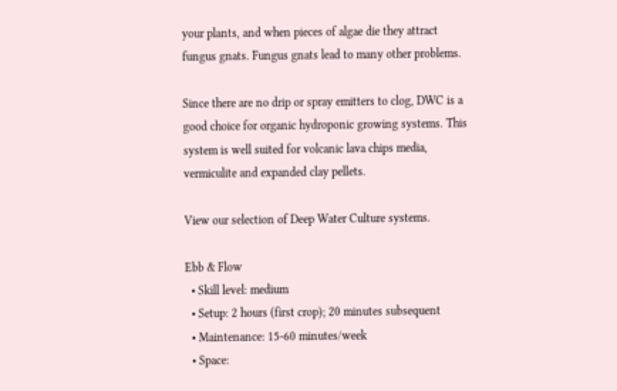your plants, and when pieces of algae die they attract fungus gnats. Fungus gnats lead to many other problems.

Since there are no drip or spray emitters to clog, DWC is a good choice for organic hydroponic growing systems. This system is well suited for volcanic lava chips media, vermiculite and expanded clay pellets.

View our selection of Deep Water Culture systems.

Ebb & Flow
  • Skill level: medium
  • Setup: 2 hours (first crop); 20 minutes subsequent
  • Maintenance: 15-60 minutes/week
  • Space: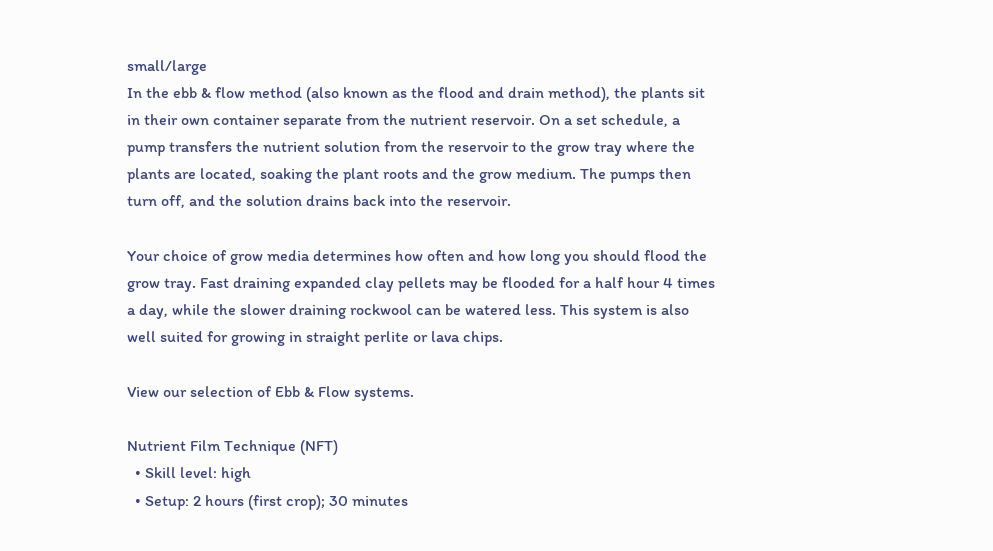small/large
In the ebb & flow method (also known as the flood and drain method), the plants sit in their own container separate from the nutrient reservoir. On a set schedule, a pump transfers the nutrient solution from the reservoir to the grow tray where the plants are located, soaking the plant roots and the grow medium. The pumps then turn off, and the solution drains back into the reservoir.

Your choice of grow media determines how often and how long you should flood the grow tray. Fast draining expanded clay pellets may be flooded for a half hour 4 times a day, while the slower draining rockwool can be watered less. This system is also well suited for growing in straight perlite or lava chips.

View our selection of Ebb & Flow systems.

Nutrient Film Technique (NFT)
  • Skill level: high
  • Setup: 2 hours (first crop); 30 minutes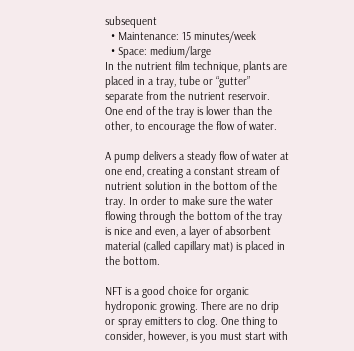subsequent
  • Maintenance: 15 minutes/week
  • Space: medium/large
In the nutrient film technique, plants are placed in a tray, tube or “gutter” separate from the nutrient reservoir. One end of the tray is lower than the other, to encourage the flow of water.

A pump delivers a steady flow of water at one end, creating a constant stream of nutrient solution in the bottom of the tray. In order to make sure the water flowing through the bottom of the tray is nice and even, a layer of absorbent material (called capillary mat) is placed in the bottom.

NFT is a good choice for organic hydroponic growing. There are no drip or spray emitters to clog. One thing to consider, however, is you must start with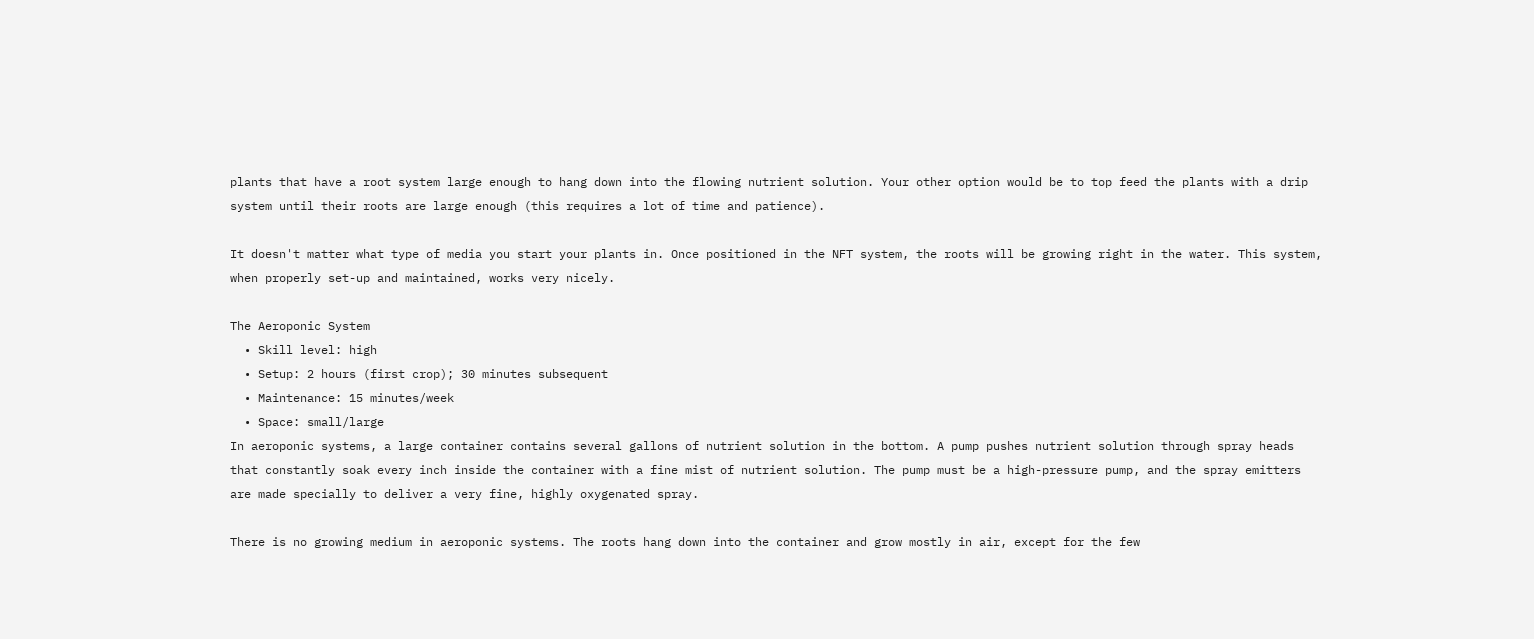plants that have a root system large enough to hang down into the flowing nutrient solution. Your other option would be to top feed the plants with a drip system until their roots are large enough (this requires a lot of time and patience).

It doesn't matter what type of media you start your plants in. Once positioned in the NFT system, the roots will be growing right in the water. This system, when properly set-up and maintained, works very nicely.

The Aeroponic System
  • Skill level: high
  • Setup: 2 hours (first crop); 30 minutes subsequent
  • Maintenance: 15 minutes/week
  • Space: small/large
In aeroponic systems, a large container contains several gallons of nutrient solution in the bottom. A pump pushes nutrient solution through spray heads that constantly soak every inch inside the container with a fine mist of nutrient solution. The pump must be a high-pressure pump, and the spray emitters are made specially to deliver a very fine, highly oxygenated spray.

There is no growing medium in aeroponic systems. The roots hang down into the container and grow mostly in air, except for the few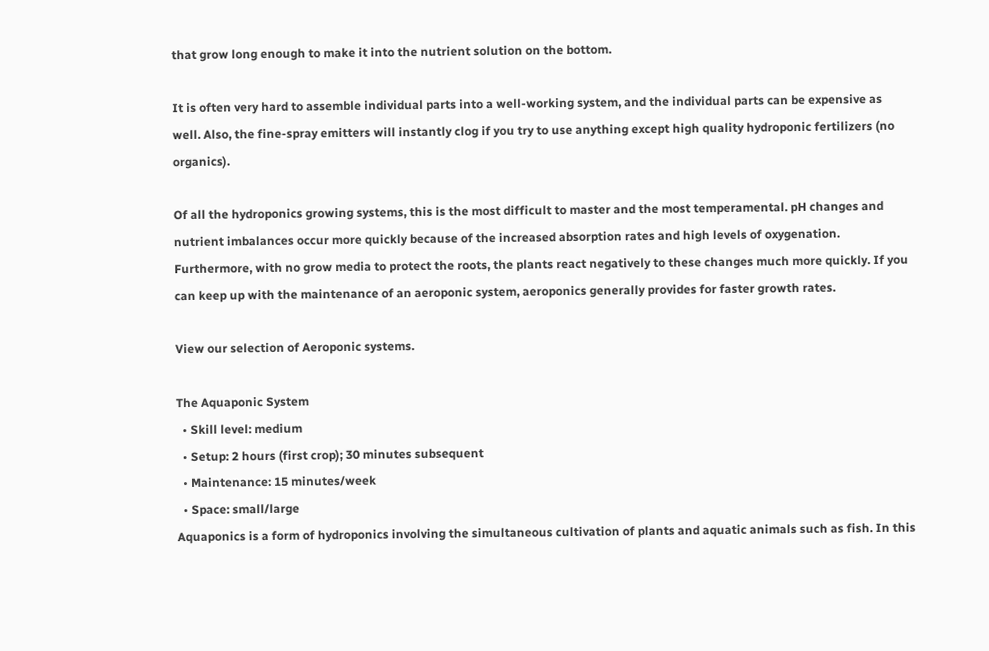that grow long enough to make it into the nutrient solution on the bottom.

It is often very hard to assemble individual parts into a well-working system, and the individual parts can be expensive as well. Also, the fine-spray emitters will instantly clog if you try to use anything except high quality hydroponic fertilizers (no organics).

Of all the hydroponics growing systems, this is the most difficult to master and the most temperamental. pH changes and nutrient imbalances occur more quickly because of the increased absorption rates and high levels of oxygenation. Furthermore, with no grow media to protect the roots, the plants react negatively to these changes much more quickly. If you can keep up with the maintenance of an aeroponic system, aeroponics generally provides for faster growth rates.

View our selection of Aeroponic systems.

The Aquaponic System
  • Skill level: medium
  • Setup: 2 hours (first crop); 30 minutes subsequent
  • Maintenance: 15 minutes/week
  • Space: small/large
Aquaponics is a form of hydroponics involving the simultaneous cultivation of plants and aquatic animals such as fish. In this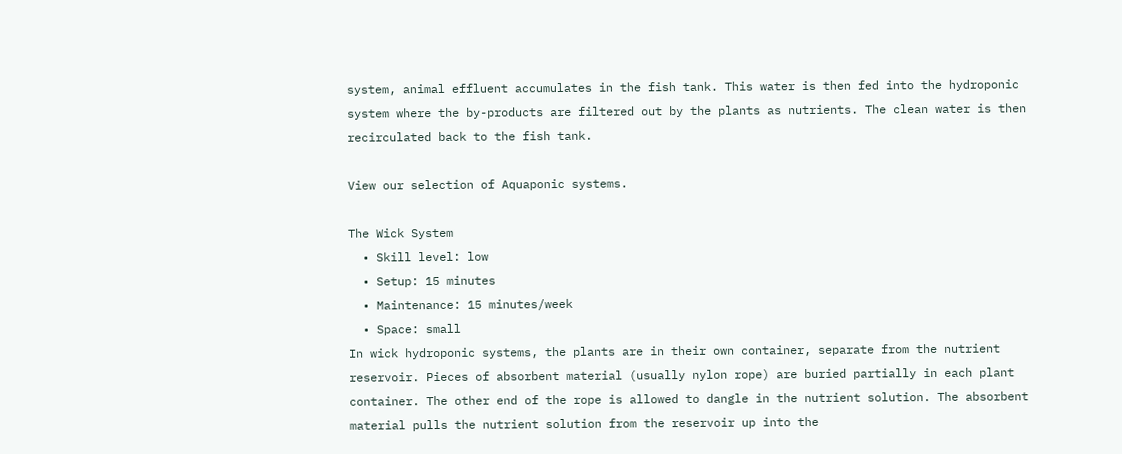system, animal effluent accumulates in the fish tank. This water is then fed into the hydroponic system where the by-products are filtered out by the plants as nutrients. The clean water is then recirculated back to the fish tank.

View our selection of Aquaponic systems.

The Wick System
  • Skill level: low
  • Setup: 15 minutes
  • Maintenance: 15 minutes/week
  • Space: small
In wick hydroponic systems, the plants are in their own container, separate from the nutrient reservoir. Pieces of absorbent material (usually nylon rope) are buried partially in each plant container. The other end of the rope is allowed to dangle in the nutrient solution. The absorbent material pulls the nutrient solution from the reservoir up into the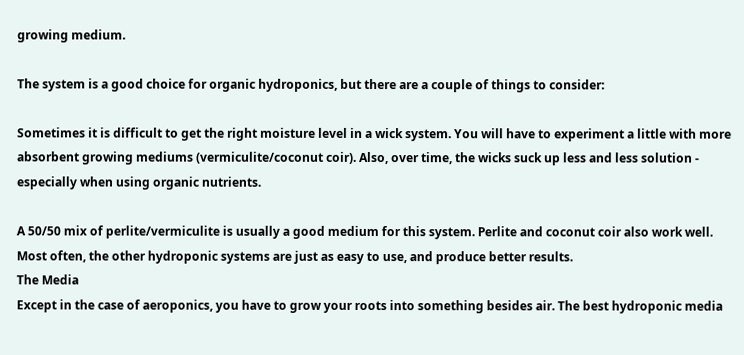growing medium.

The system is a good choice for organic hydroponics, but there are a couple of things to consider:

Sometimes it is difficult to get the right moisture level in a wick system. You will have to experiment a little with more absorbent growing mediums (vermiculite/coconut coir). Also, over time, the wicks suck up less and less solution - especially when using organic nutrients.

A 50/50 mix of perlite/vermiculite is usually a good medium for this system. Perlite and coconut coir also work well. Most often, the other hydroponic systems are just as easy to use, and produce better results.
The Media
Except in the case of aeroponics, you have to grow your roots into something besides air. The best hydroponic media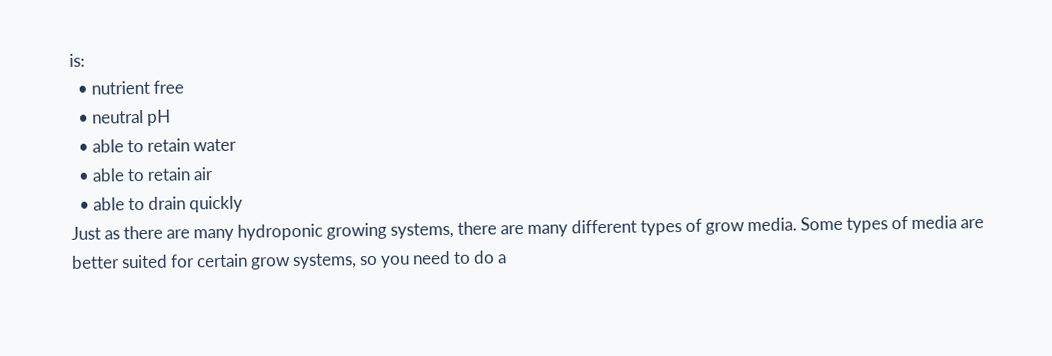is:
  • nutrient free
  • neutral pH
  • able to retain water
  • able to retain air
  • able to drain quickly
Just as there are many hydroponic growing systems, there are many different types of grow media. Some types of media are better suited for certain grow systems, so you need to do a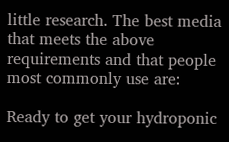little research. The best media that meets the above requirements and that people most commonly use are:

Ready to get your hydroponic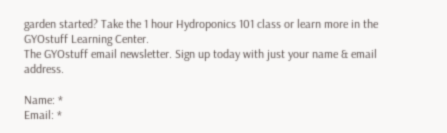garden started? Take the 1 hour Hydroponics 101 class or learn more in the GYOstuff Learning Center.
The GYOstuff email newsletter. Sign up today with just your name & email address.

Name: *
Email: *